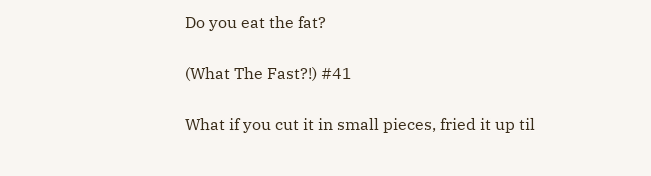Do you eat the fat?

(What The Fast?!) #41

What if you cut it in small pieces, fried it up til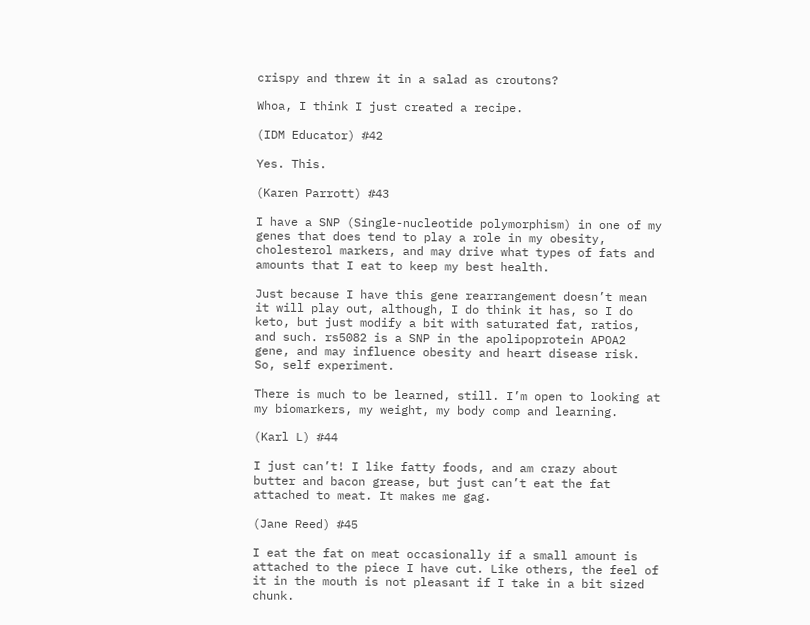crispy and threw it in a salad as croutons?

Whoa, I think I just created a recipe.

(IDM Educator) #42

Yes. This.

(Karen Parrott) #43

I have a SNP (Single-nucleotide polymorphism) in one of my genes that does tend to play a role in my obesity, cholesterol markers, and may drive what types of fats and amounts that I eat to keep my best health.

Just because I have this gene rearrangement doesn’t mean it will play out, although, I do think it has, so I do keto, but just modify a bit with saturated fat, ratios, and such. rs5082 is a SNP in the apolipoprotein APOA2 gene, and may influence obesity and heart disease risk. So, self experiment.

There is much to be learned, still. I’m open to looking at my biomarkers, my weight, my body comp and learning.

(Karl L) #44

I just can’t! I like fatty foods, and am crazy about butter and bacon grease, but just can’t eat the fat attached to meat. It makes me gag.

(Jane Reed) #45

I eat the fat on meat occasionally if a small amount is attached to the piece I have cut. Like others, the feel of it in the mouth is not pleasant if I take in a bit sized chunk.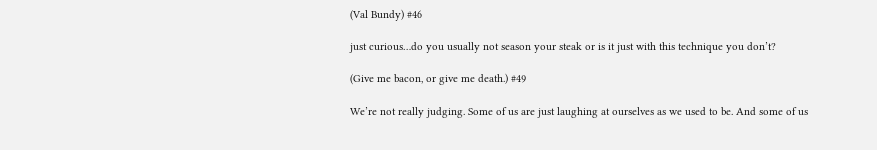(Val Bundy) #46

just curious…do you usually not season your steak or is it just with this technique you don’t?

(Give me bacon, or give me death.) #49

We’re not really judging. Some of us are just laughing at ourselves as we used to be. And some of us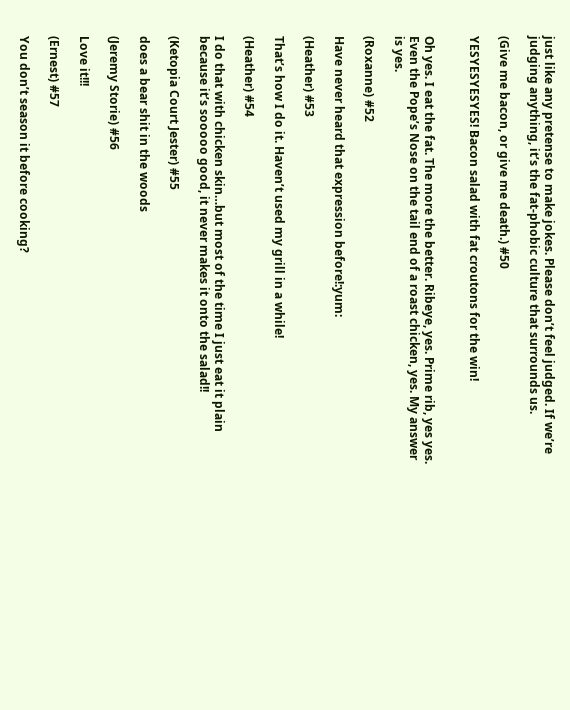just like any pretense to make jokes. Please don’t feel judged. If we’re judging anything, it’s the fat-phobic culture that surrounds us.

(Give me bacon, or give me death.) #50

YESYESYESYES! Bacon salad with fat croutons for the win!


Oh yes. I eat the fat. The more the better. Ribeye, yes. Prime rib, yes yes. Even the Pope’s Nose on the tail end of a roast chicken, yes. My answer is yes.

(Roxanne) #52

Have never heard that expression before!:yum:

(Heather) #53

That’s how I do it. Haven’t used my grill in a while!

(Heather) #54

I do that with chicken skin…but most of the time I just eat it plain because it’s sooooo good, it never makes it onto the salad!!

(Ketopia Court Jester) #55

does a bear shit in the woods

(Jeremy Storie) #56

Love it!!!

(Ernest) #57

You don’t season it before cooking?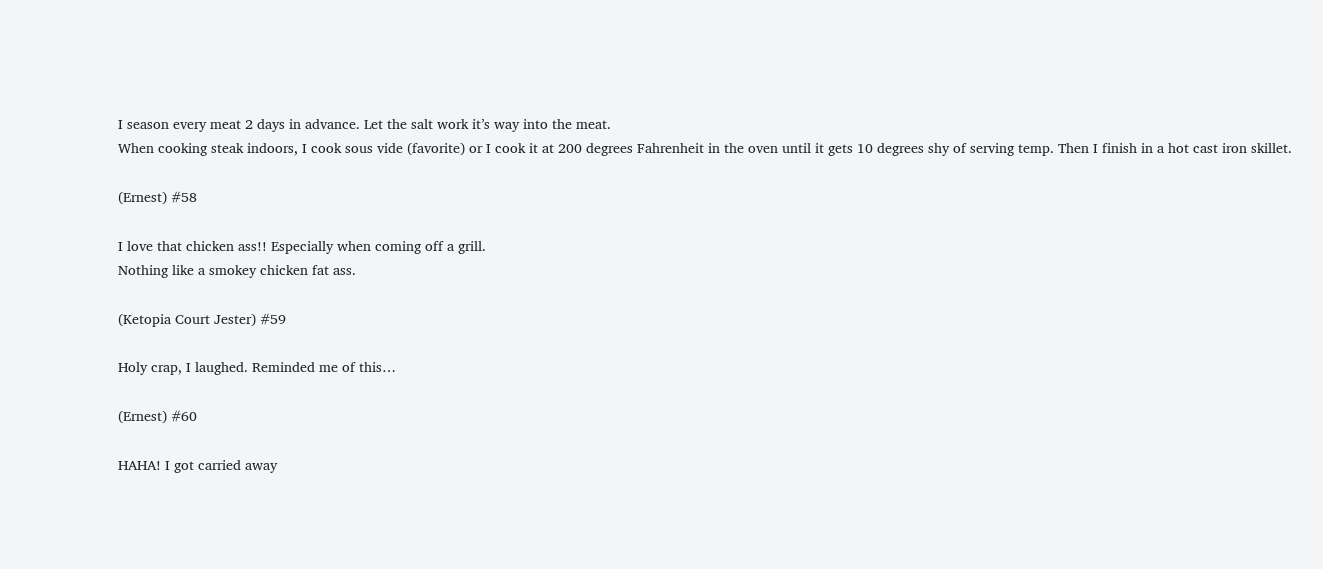I season every meat 2 days in advance. Let the salt work it’s way into the meat.
When cooking steak indoors, I cook sous vide (favorite) or I cook it at 200 degrees Fahrenheit in the oven until it gets 10 degrees shy of serving temp. Then I finish in a hot cast iron skillet.

(Ernest) #58

I love that chicken ass!! Especially when coming off a grill.
Nothing like a smokey chicken fat ass.

(Ketopia Court Jester) #59

Holy crap, I laughed. Reminded me of this…

(Ernest) #60

HAHA! I got carried away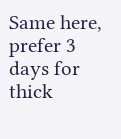Same here, prefer 3 days for thick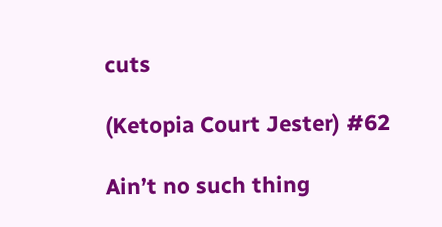cuts

(Ketopia Court Jester) #62

Ain’t no such thing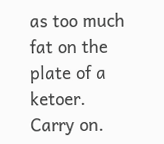as too much fat on the plate of a ketoer. Carry on.